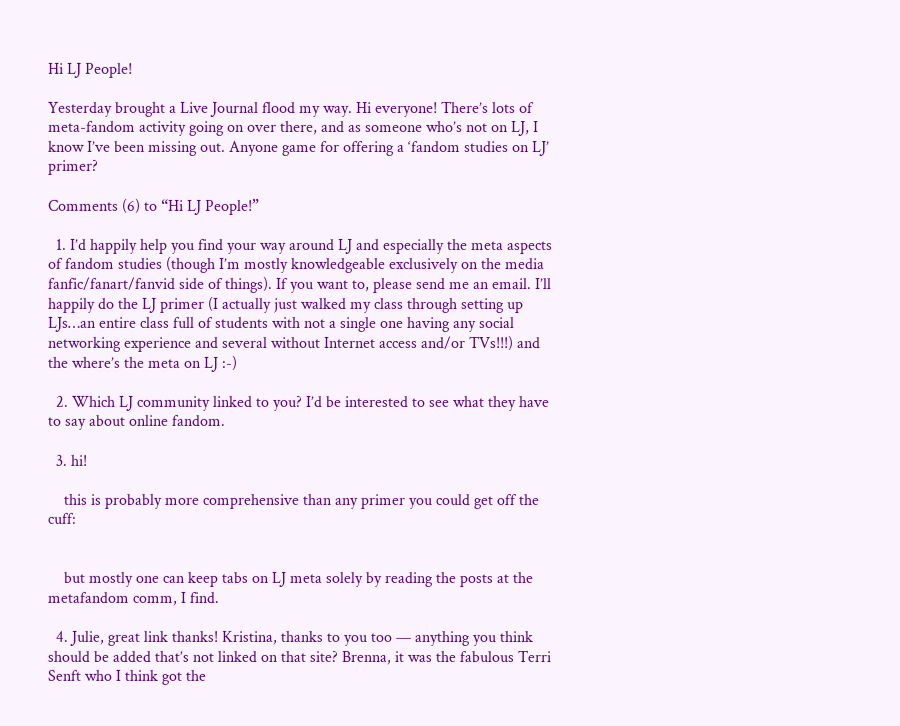Hi LJ People!

Yesterday brought a Live Journal flood my way. Hi everyone! There’s lots of meta-fandom activity going on over there, and as someone who’s not on LJ, I know I’ve been missing out. Anyone game for offering a ‘fandom studies on LJ’ primer?

Comments (6) to “Hi LJ People!”

  1. I’d happily help you find your way around LJ and especially the meta aspects of fandom studies (though I’m mostly knowledgeable exclusively on the media fanfic/fanart/fanvid side of things). If you want to, please send me an email. I’ll happily do the LJ primer (I actually just walked my class through setting up LJs…an entire class full of students with not a single one having any social networking experience and several without Internet access and/or TVs!!!) and the where’s the meta on LJ :-)

  2. Which LJ community linked to you? I’d be interested to see what they have to say about online fandom.

  3. hi!

    this is probably more comprehensive than any primer you could get off the cuff:


    but mostly one can keep tabs on LJ meta solely by reading the posts at the metafandom comm, I find.

  4. Julie, great link thanks! Kristina, thanks to you too — anything you think should be added that’s not linked on that site? Brenna, it was the fabulous Terri Senft who I think got the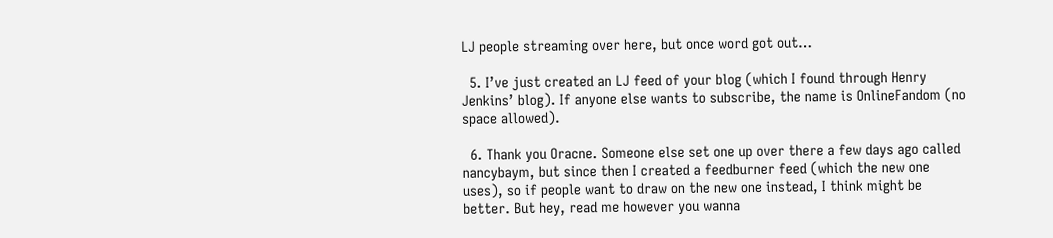LJ people streaming over here, but once word got out…

  5. I’ve just created an LJ feed of your blog (which I found through Henry Jenkins’ blog). If anyone else wants to subscribe, the name is OnlineFandom (no space allowed).

  6. Thank you Oracne. Someone else set one up over there a few days ago called nancybaym, but since then I created a feedburner feed (which the new one uses), so if people want to draw on the new one instead, I think might be better. But hey, read me however you wanna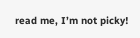read me, I’m not picky!